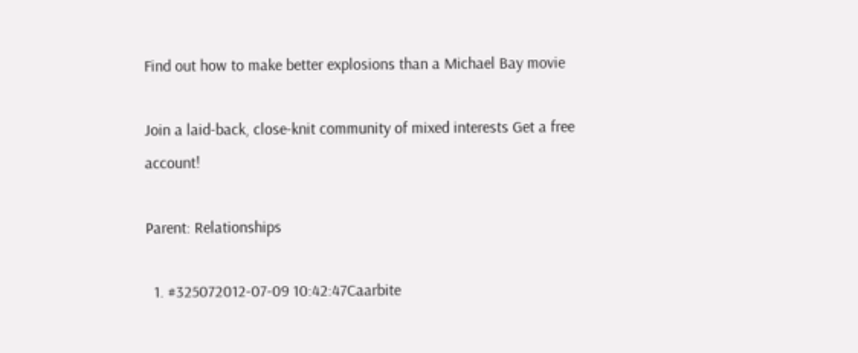Find out how to make better explosions than a Michael Bay movie

Join a laid-back, close-knit community of mixed interests Get a free account!

Parent: Relationships

  1. #325072012-07-09 10:42:47Caarbite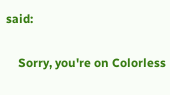said:

    Sorry, you're on Colorless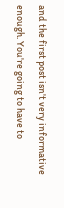and the first post isn't very informative enough. You're going to have to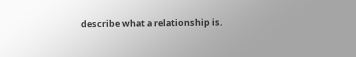describe what a relationship is.